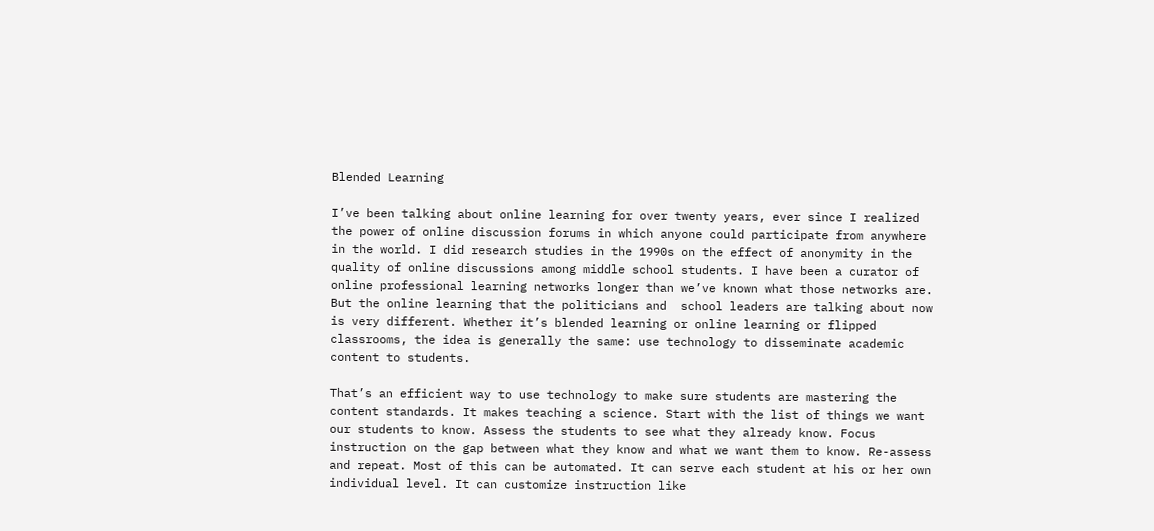Blended Learning

I’ve been talking about online learning for over twenty years, ever since I realized the power of online discussion forums in which anyone could participate from anywhere in the world. I did research studies in the 1990s on the effect of anonymity in the quality of online discussions among middle school students. I have been a curator of online professional learning networks longer than we’ve known what those networks are. But the online learning that the politicians and  school leaders are talking about now is very different. Whether it’s blended learning or online learning or flipped classrooms, the idea is generally the same: use technology to disseminate academic content to students.

That’s an efficient way to use technology to make sure students are mastering the content standards. It makes teaching a science. Start with the list of things we want our students to know. Assess the students to see what they already know. Focus instruction on the gap between what they know and what we want them to know. Re-assess and repeat. Most of this can be automated. It can serve each student at his or her own individual level. It can customize instruction like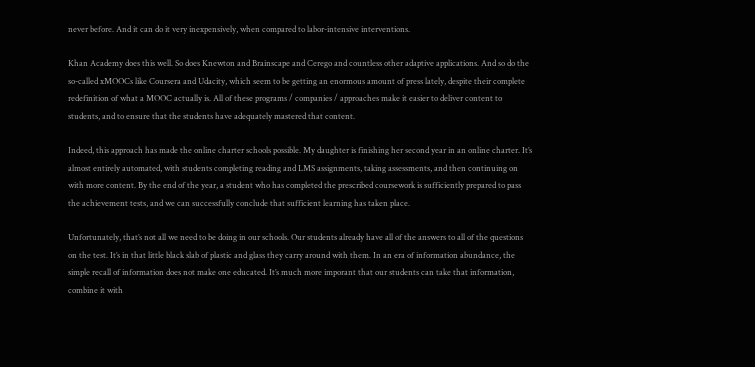never before. And it can do it very inexpensively, when compared to labor-intensive interventions.

Khan Academy does this well. So does Knewton and Brainscape and Cerego and countless other adaptive applications. And so do the so-called xMOOCs like Coursera and Udacity, which seem to be getting an enormous amount of press lately, despite their complete redefinition of what a MOOC actually is. All of these programs / companies / approaches make it easier to deliver content to students, and to ensure that the students have adequately mastered that content.

Indeed, this approach has made the online charter schools possible. My daughter is finishing her second year in an online charter. It’s almost entirely automated, with students completing reading and LMS assignments, taking assessments, and then continuing on with more content. By the end of the year, a student who has completed the prescribed coursework is sufficiently prepared to pass the achievement tests, and we can successfully conclude that sufficient learning has taken place.

Unfortunately, that’s not all we need to be doing in our schools. Our students already have all of the answers to all of the questions on the test. It’s in that little black slab of plastic and glass they carry around with them. In an era of information abundance, the simple recall of information does not make one educated. It’s much more imporant that our students can take that information, combine it with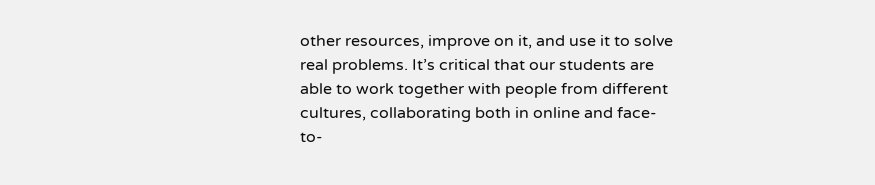other resources, improve on it, and use it to solve real problems. It’s critical that our students are able to work together with people from different cultures, collaborating both in online and face-to-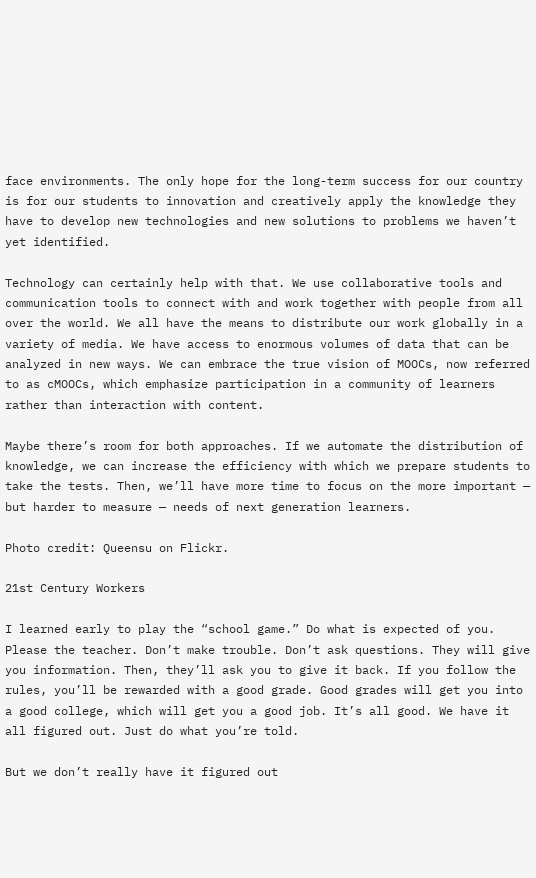face environments. The only hope for the long-term success for our country is for our students to innovation and creatively apply the knowledge they have to develop new technologies and new solutions to problems we haven’t yet identified.

Technology can certainly help with that. We use collaborative tools and communication tools to connect with and work together with people from all over the world. We all have the means to distribute our work globally in a variety of media. We have access to enormous volumes of data that can be analyzed in new ways. We can embrace the true vision of MOOCs, now referred to as cMOOCs, which emphasize participation in a community of learners rather than interaction with content.

Maybe there’s room for both approaches. If we automate the distribution of knowledge, we can increase the efficiency with which we prepare students to take the tests. Then, we’ll have more time to focus on the more important — but harder to measure — needs of next generation learners.

Photo credit: Queensu on Flickr.

21st Century Workers

I learned early to play the “school game.” Do what is expected of you. Please the teacher. Don’t make trouble. Don’t ask questions. They will give you information. Then, they’ll ask you to give it back. If you follow the rules, you’ll be rewarded with a good grade. Good grades will get you into a good college, which will get you a good job. It’s all good. We have it all figured out. Just do what you’re told.

But we don’t really have it figured out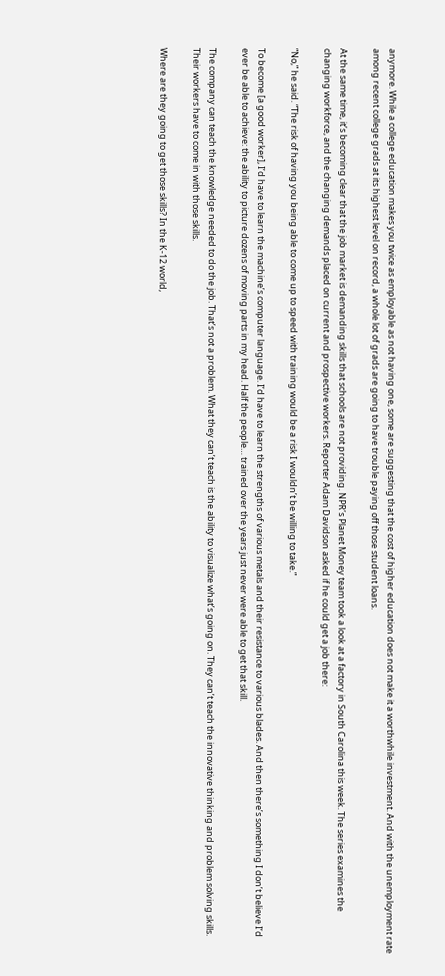anymore. While a college education makes you twice as employable as not having one, some are suggesting that the cost of higher education does not make it a worthwhile investment. And with the unemployment rate among recent college grads at its highest level on record, a whole lot of grads are going to have trouble paying off those student loans.

At the same time, it’s becoming clear that the job market is demanding skills that schools are not providing. NPR’s Planet Money team took a look at a factory in South Carolina this week. The series examines the changing workforce, and the changing demands placed on current and prospective workers. Reporter Adam Davidson asked if he could get a job there:

“No,” he said. “The risk of having you being able to come up to speed with training would be a risk I wouldn’t be willing to take.”

To become [a good worker], I’d have to learn the machine’s computer language. I’d have to learn the strengths of various metals and their resistance to various blades. And then there’s something I don’t believe I’d ever be able to achieve: the ability to picture dozens of moving parts in my head. Half the people… trained over the years just never were able to get that skill.

The company can teach the knowledge needed to do the job. That’s not a problem. What they can’t teach is the ability to visualize what’s going on. They can’t teach the innovative thinking and problem solving skills. Their workers have to come in with those skills.

Where are they going to get those skills? In the K-12 world,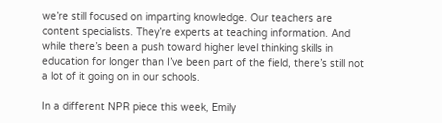we’re still focused on imparting knowledge. Our teachers are content specialists. They’re experts at teaching information. And while there’s been a push toward higher level thinking skills in education for longer than I’ve been part of the field, there’s still not a lot of it going on in our schools.

In a different NPR piece this week, Emily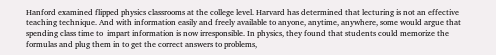Hanford examined flipped physics classrooms at the college level. Harvard has determined that lecturing is not an effective  teaching technique. And with information easily and freely available to anyone, anytime, anywhere, some would argue that spending class time to  impart information is now irresponsible. In physics, they found that students could memorize the formulas and plug them in to get the correct answers to problems,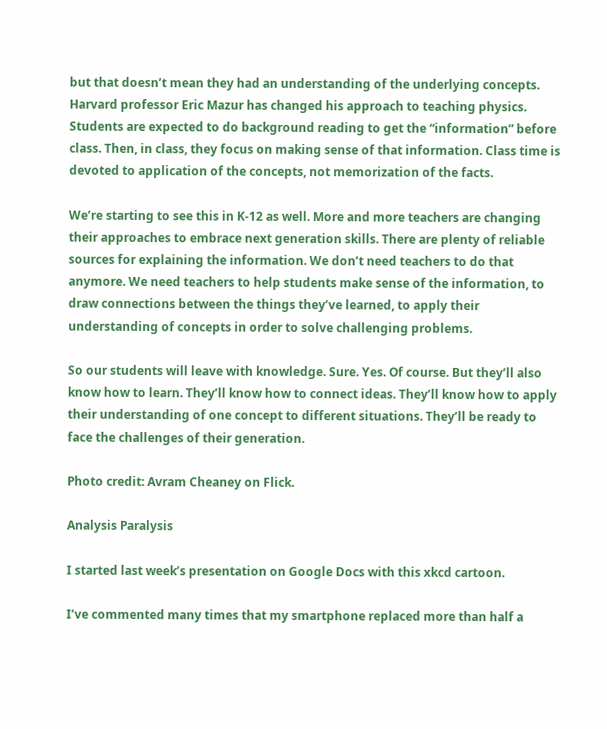but that doesn’t mean they had an understanding of the underlying concepts. Harvard professor Eric Mazur has changed his approach to teaching physics. Students are expected to do background reading to get the “information” before class. Then, in class, they focus on making sense of that information. Class time is devoted to application of the concepts, not memorization of the facts.

We’re starting to see this in K-12 as well. More and more teachers are changing their approaches to embrace next generation skills. There are plenty of reliable sources for explaining the information. We don’t need teachers to do that anymore. We need teachers to help students make sense of the information, to draw connections between the things they’ve learned, to apply their understanding of concepts in order to solve challenging problems.

So our students will leave with knowledge. Sure. Yes. Of course. But they’ll also know how to learn. They’ll know how to connect ideas. They’ll know how to apply their understanding of one concept to different situations. They’ll be ready to face the challenges of their generation.

Photo credit: Avram Cheaney on Flick.

Analysis Paralysis

I started last week’s presentation on Google Docs with this xkcd cartoon.

I’ve commented many times that my smartphone replaced more than half a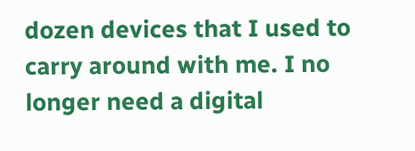dozen devices that I used to carry around with me. I no longer need a digital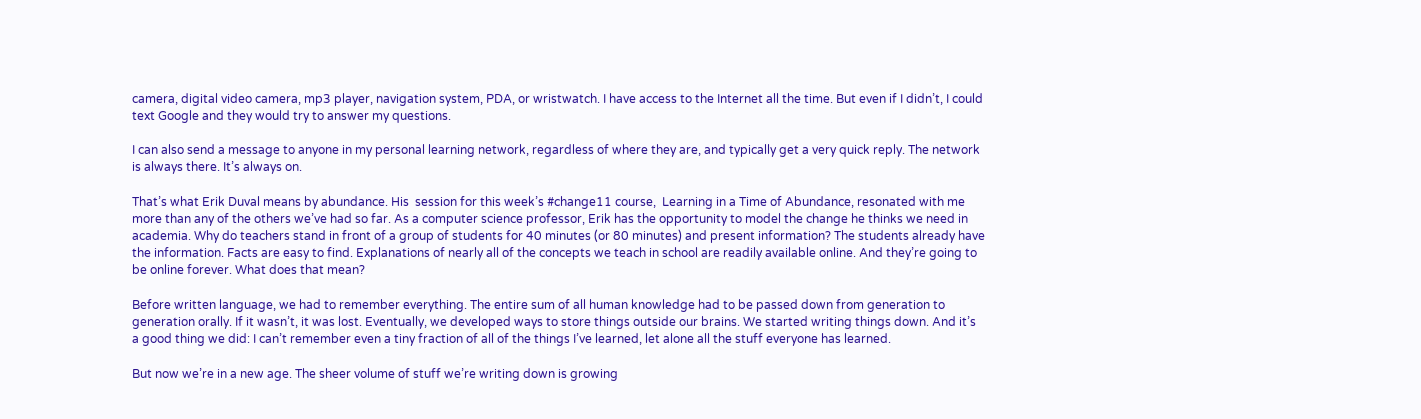camera, digital video camera, mp3 player, navigation system, PDA, or wristwatch. I have access to the Internet all the time. But even if I didn’t, I could text Google and they would try to answer my questions.

I can also send a message to anyone in my personal learning network, regardless of where they are, and typically get a very quick reply. The network is always there. It’s always on.

That’s what Erik Duval means by abundance. His  session for this week’s #change11 course,  Learning in a Time of Abundance, resonated with me more than any of the others we’ve had so far. As a computer science professor, Erik has the opportunity to model the change he thinks we need in academia. Why do teachers stand in front of a group of students for 40 minutes (or 80 minutes) and present information? The students already have the information. Facts are easy to find. Explanations of nearly all of the concepts we teach in school are readily available online. And they’re going to be online forever. What does that mean?

Before written language, we had to remember everything. The entire sum of all human knowledge had to be passed down from generation to generation orally. If it wasn’t, it was lost. Eventually, we developed ways to store things outside our brains. We started writing things down. And it’s a good thing we did: I can’t remember even a tiny fraction of all of the things I’ve learned, let alone all the stuff everyone has learned.

But now we’re in a new age. The sheer volume of stuff we’re writing down is growing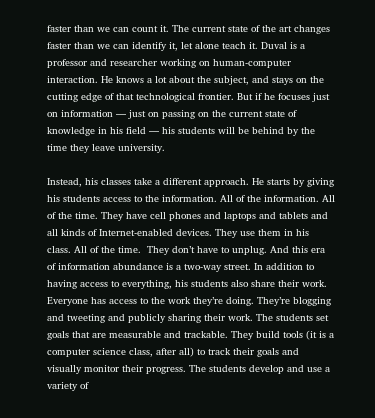faster than we can count it. The current state of the art changes faster than we can identify it, let alone teach it. Duval is a professor and researcher working on human-computer interaction. He knows a lot about the subject, and stays on the cutting edge of that technological frontier. But if he focuses just on information — just on passing on the current state of knowledge in his field — his students will be behind by the time they leave university.

Instead, his classes take a different approach. He starts by giving his students access to the information. All of the information. All of the time. They have cell phones and laptops and tablets and all kinds of Internet-enabled devices. They use them in his class. All of the time.  They don’t have to unplug. And this era of information abundance is a two-way street. In addition to having access to everything, his students also share their work. Everyone has access to the work they’re doing. They’re blogging and tweeting and publicly sharing their work. The students set goals that are measurable and trackable. They build tools (it is a computer science class, after all) to track their goals and visually monitor their progress. The students develop and use a variety of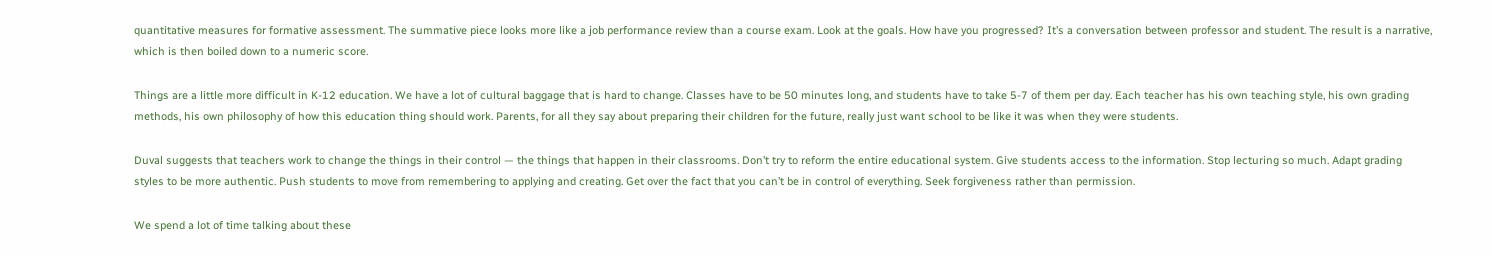quantitative measures for formative assessment. The summative piece looks more like a job performance review than a course exam. Look at the goals. How have you progressed? It’s a conversation between professor and student. The result is a narrative, which is then boiled down to a numeric score.

Things are a little more difficult in K-12 education. We have a lot of cultural baggage that is hard to change. Classes have to be 50 minutes long, and students have to take 5-7 of them per day. Each teacher has his own teaching style, his own grading methods, his own philosophy of how this education thing should work. Parents, for all they say about preparing their children for the future, really just want school to be like it was when they were students.

Duval suggests that teachers work to change the things in their control — the things that happen in their classrooms. Don’t try to reform the entire educational system. Give students access to the information. Stop lecturing so much. Adapt grading styles to be more authentic. Push students to move from remembering to applying and creating. Get over the fact that you can’t be in control of everything. Seek forgiveness rather than permission.

We spend a lot of time talking about these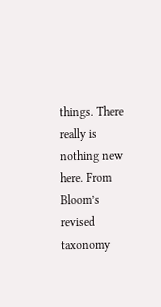things. There really is nothing new here. From Bloom’s revised taxonomy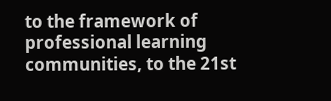to the framework of professional learning communities, to the 21st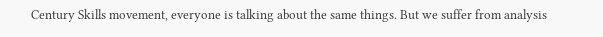Century Skills movement, everyone is talking about the same things. But we suffer from analysis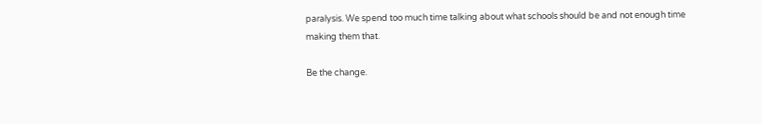paralysis. We spend too much time talking about what schools should be and not enough time making them that.

Be the change.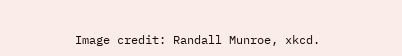Image credit: Randall Munroe, xkcd.